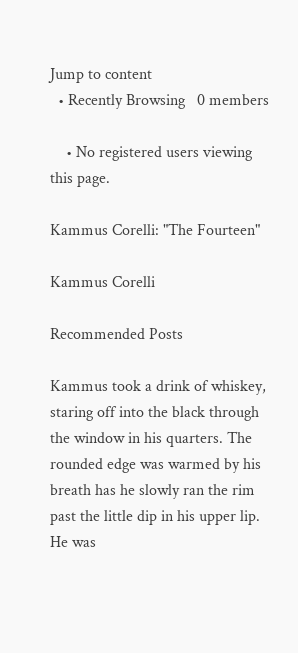Jump to content
  • Recently Browsing   0 members

    • No registered users viewing this page.

Kammus Corelli: "The Fourteen"

Kammus Corelli

Recommended Posts

Kammus took a drink of whiskey, staring off into the black through the window in his quarters. The rounded edge was warmed by his breath has he slowly ran the rim past the little dip in his upper lip.   He was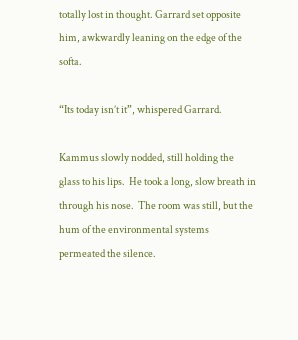totally lost in thought. Garrard set opposite him, awkwardly leaning on the edge of the softa.

“Its today isn’t it”, whispered Garrard.

Kammus slowly nodded, still holding the glass to his lips.  He took a long, slow breath in through his nose.  The room was still, but the hum of the environmental systems permeated the silence.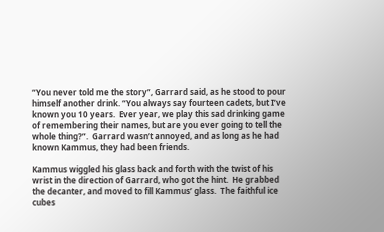“You never told me the story”, Garrard said, as he stood to pour himself another drink. “You always say fourteen cadets, but I’ve known you 10 years.  Ever year, we play this sad drinking game of remembering their names, but are you ever going to tell the whole thing?”.  Garrard wasn’t annoyed, and as long as he had known Kammus, they had been friends.

Kammus wiggled his glass back and forth with the twist of his wrist in the direction of Garrard, who got the hint.  He grabbed the decanter, and moved to fill Kammus’ glass.  The faithful ice cubes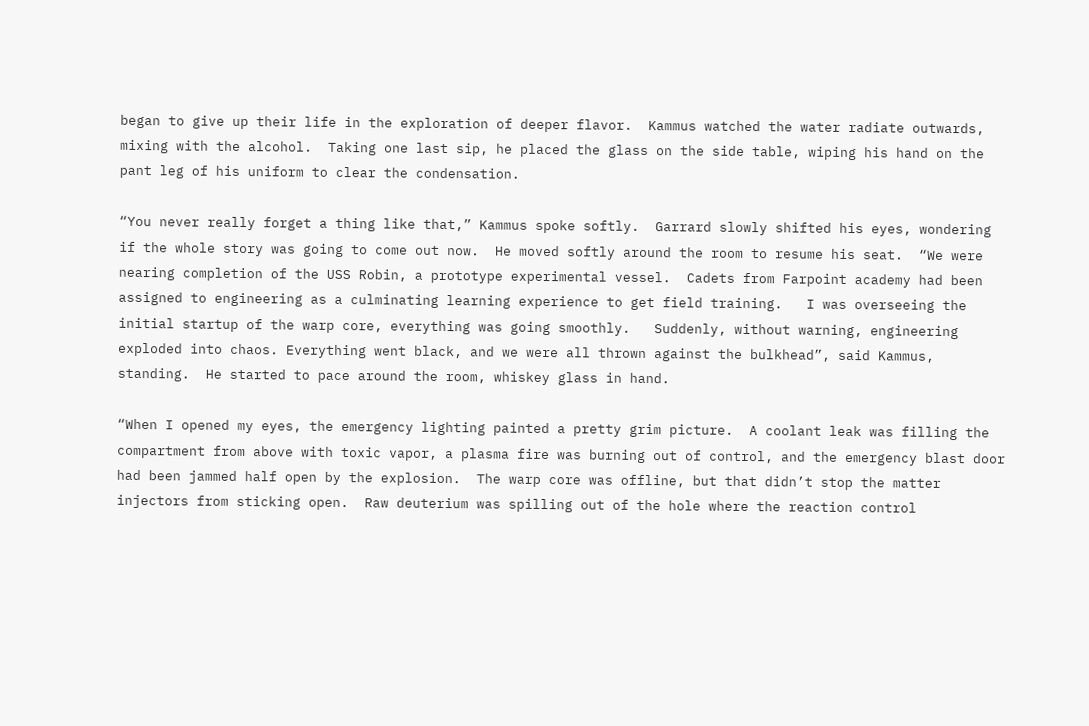began to give up their life in the exploration of deeper flavor.  Kammus watched the water radiate outwards, mixing with the alcohol.  Taking one last sip, he placed the glass on the side table, wiping his hand on the pant leg of his uniform to clear the condensation.

“You never really forget a thing like that,” Kammus spoke softly.  Garrard slowly shifted his eyes, wondering if the whole story was going to come out now.  He moved softly around the room to resume his seat.  “We were nearing completion of the USS Robin, a prototype experimental vessel.  Cadets from Farpoint academy had been assigned to engineering as a culminating learning experience to get field training.   I was overseeing the initial startup of the warp core, everything was going smoothly.   Suddenly, without warning, engineering exploded into chaos. Everything went black, and we were all thrown against the bulkhead”, said Kammus, standing.  He started to pace around the room, whiskey glass in hand.

“When I opened my eyes, the emergency lighting painted a pretty grim picture.  A coolant leak was filling the compartment from above with toxic vapor, a plasma fire was burning out of control, and the emergency blast door had been jammed half open by the explosion.  The warp core was offline, but that didn’t stop the matter injectors from sticking open.  Raw deuterium was spilling out of the hole where the reaction control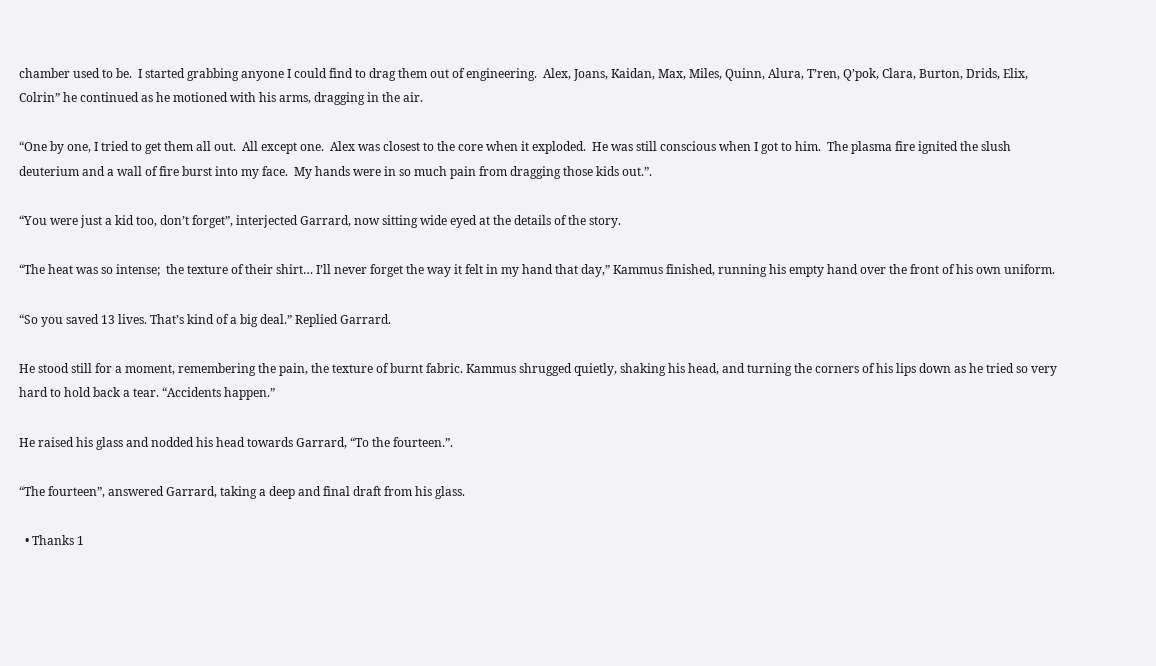chamber used to be.  I started grabbing anyone I could find to drag them out of engineering.  Alex, Joans, Kaidan, Max, Miles, Quinn, Alura, T’ren, Q’pok, Clara, Burton, Drids, Elix, Colrin” he continued as he motioned with his arms, dragging in the air.

“One by one, I tried to get them all out.  All except one.  Alex was closest to the core when it exploded.  He was still conscious when I got to him.  The plasma fire ignited the slush deuterium and a wall of fire burst into my face.  My hands were in so much pain from dragging those kids out.”.

“You were just a kid too, don’t forget”, interjected Garrard, now sitting wide eyed at the details of the story.

“The heat was so intense;  the texture of their shirt… I’ll never forget the way it felt in my hand that day,” Kammus finished, running his empty hand over the front of his own uniform.

“So you saved 13 lives. That’s kind of a big deal.” Replied Garrard.

He stood still for a moment, remembering the pain, the texture of burnt fabric. Kammus shrugged quietly, shaking his head, and turning the corners of his lips down as he tried so very hard to hold back a tear. “Accidents happen.”

He raised his glass and nodded his head towards Garrard, “To the fourteen.”.

“The fourteen”, answered Garrard, taking a deep and final draft from his glass.

  • Thanks 1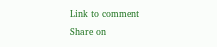Link to comment
Share on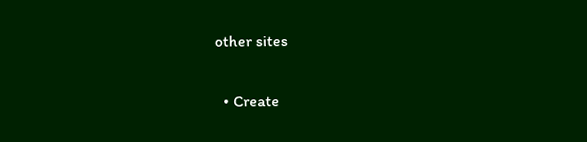other sites

  • Create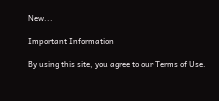New...

Important Information

By using this site, you agree to our Terms of Use.